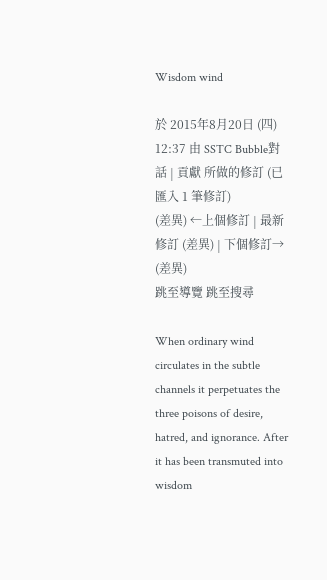Wisdom wind

於 2015年8月20日 (四) 12:37 由 SSTC Bubble對話 | 貢獻 所做的修訂 (已匯入 1 筆修訂)
(差異) ←上個修訂 | 最新修訂 (差異) | 下個修訂→ (差異)
跳至導覽 跳至搜尋

When ordinary wind circulates in the subtle channels it perpetuates the three poisons of desire, hatred, and ignorance. After it has been transmuted into wisdom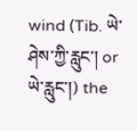wind (Tib. ཡེ་ཤེས་ཀྱི་རླུང་། or ཡེ་རླུང་།) the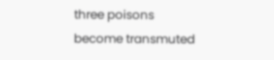three poisons become transmuted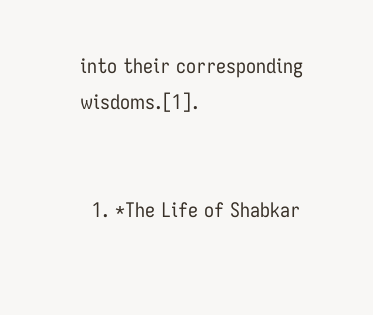into their corresponding wisdoms.[1].


  1. *The Life of Shabkar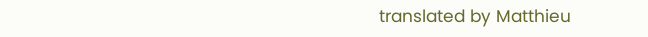translated by Matthieu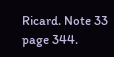Ricard. Note 33 page 344.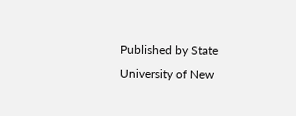Published by State University of New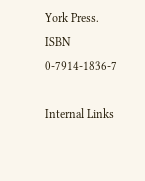York Press. ISBN 0-7914-1836-7

Internal Links